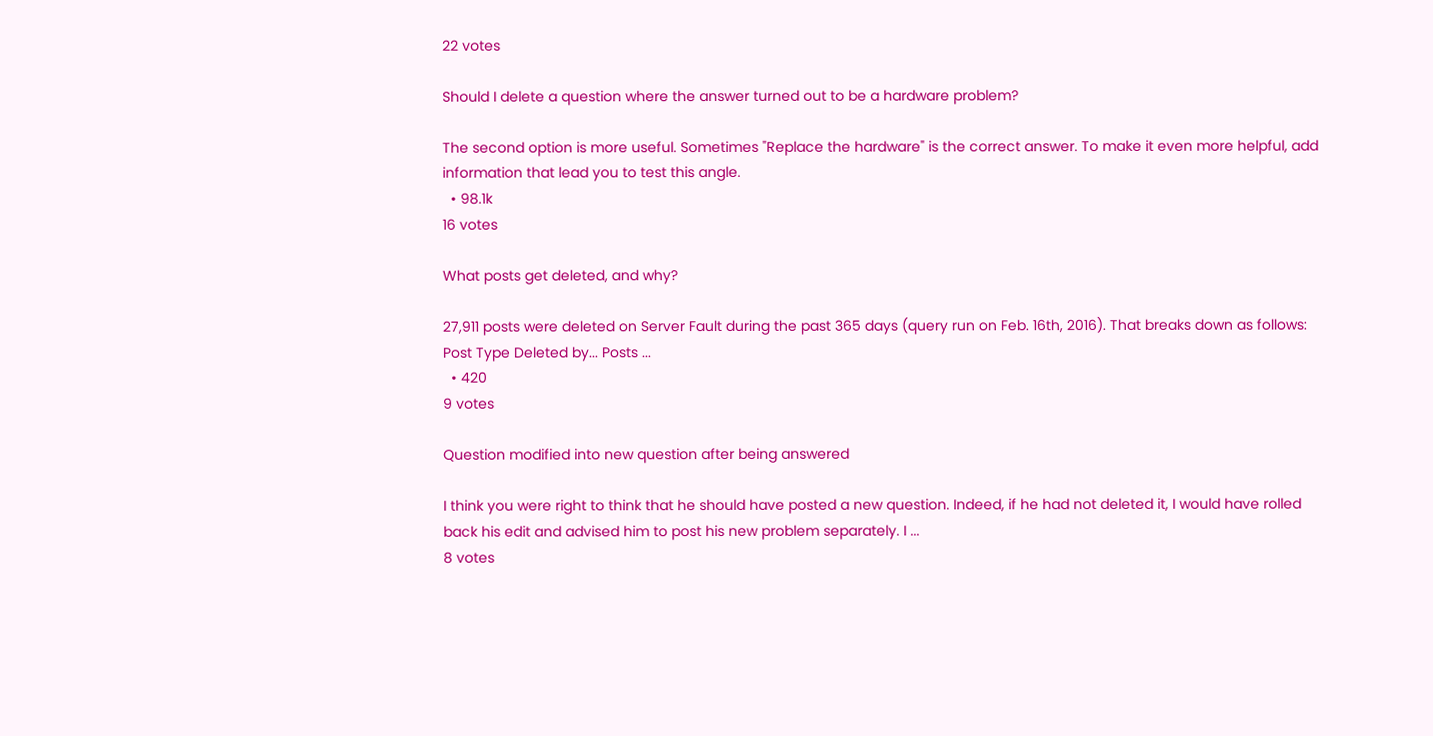22 votes

Should I delete a question where the answer turned out to be a hardware problem?

The second option is more useful. Sometimes "Replace the hardware" is the correct answer. To make it even more helpful, add information that lead you to test this angle.
  • 98.1k
16 votes

What posts get deleted, and why?

27,911 posts were deleted on Server Fault during the past 365 days (query run on Feb. 16th, 2016). That breaks down as follows: Post Type Deleted by... Posts ...
  • 420
9 votes

Question modified into new question after being answered

I think you were right to think that he should have posted a new question. Indeed, if he had not deleted it, I would have rolled back his edit and advised him to post his new problem separately. I ...
8 votes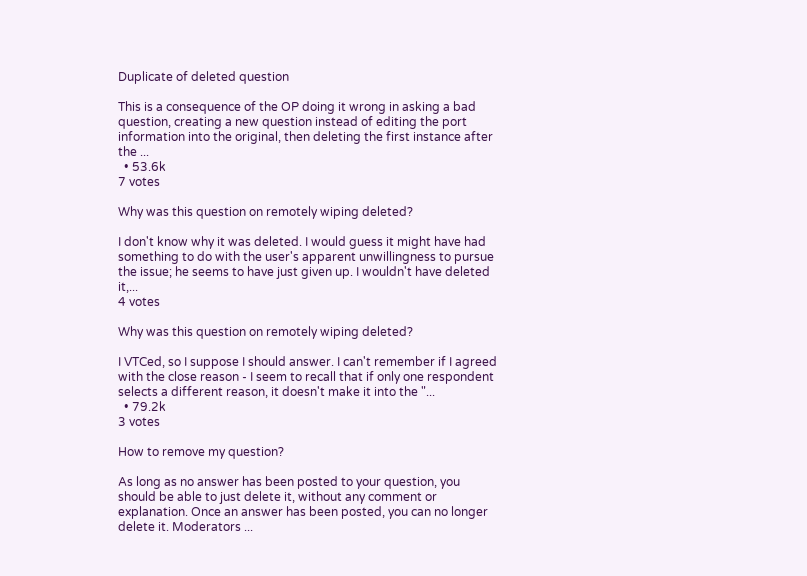Duplicate of deleted question

This is a consequence of the OP doing it wrong in asking a bad question, creating a new question instead of editing the port information into the original, then deleting the first instance after the ...
  • 53.6k
7 votes

Why was this question on remotely wiping deleted?

I don't know why it was deleted. I would guess it might have had something to do with the user's apparent unwillingness to pursue the issue; he seems to have just given up. I wouldn't have deleted it,...
4 votes

Why was this question on remotely wiping deleted?

I VTCed, so I suppose I should answer. I can't remember if I agreed with the close reason - I seem to recall that if only one respondent selects a different reason, it doesn't make it into the "...
  • 79.2k
3 votes

How to remove my question?

As long as no answer has been posted to your question, you should be able to just delete it, without any comment or explanation. Once an answer has been posted, you can no longer delete it. Moderators ...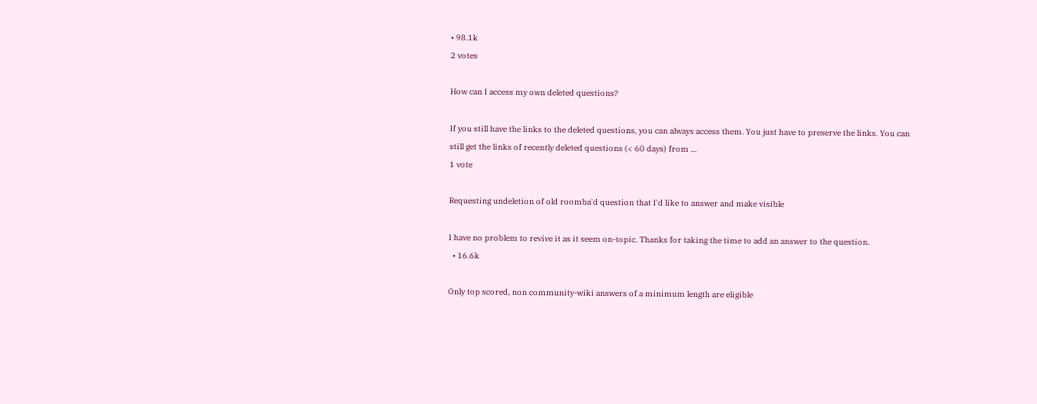• 98.1k
2 votes

How can I access my own deleted questions?

If you still have the links to the deleted questions, you can always access them. You just have to preserve the links. You can still get the links of recently deleted questions (< 60 days) from ...
1 vote

Requesting undeletion of old roomba'd question that I'd like to answer and make visible

I have no problem to revive it as it seem on-topic. Thanks for taking the time to add an answer to the question.
  • 16.6k

Only top scored, non community-wiki answers of a minimum length are eligible